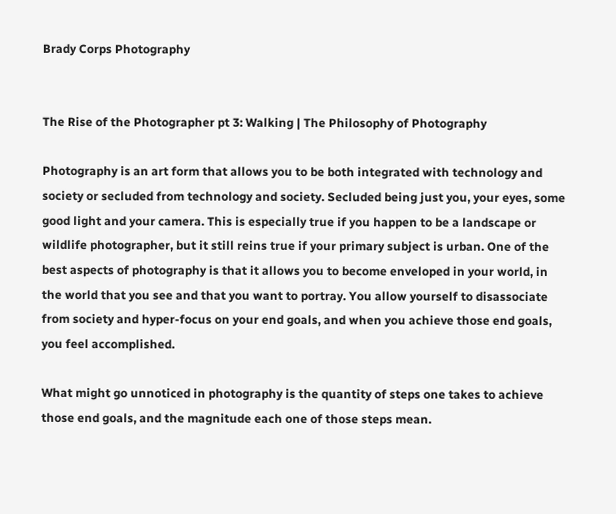Brady Corps Photography


The Rise of the Photographer pt 3: Walking | The Philosophy of Photography

Photography is an art form that allows you to be both integrated with technology and society or secluded from technology and society. Secluded being just you, your eyes, some good light and your camera. This is especially true if you happen to be a landscape or wildlife photographer, but it still reins true if your primary subject is urban. One of the best aspects of photography is that it allows you to become enveloped in your world, in the world that you see and that you want to portray. You allow yourself to disassociate from society and hyper-focus on your end goals, and when you achieve those end goals, you feel accomplished.

What might go unnoticed in photography is the quantity of steps one takes to achieve those end goals, and the magnitude each one of those steps mean.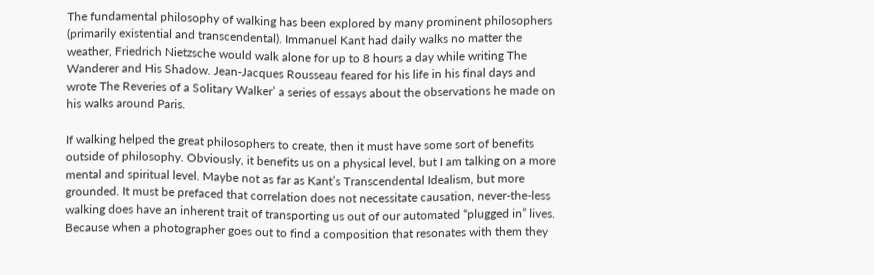The fundamental philosophy of walking has been explored by many prominent philosophers (primarily existential and transcendental). Immanuel Kant had daily walks no matter the weather, Friedrich Nietzsche would walk alone for up to 8 hours a day while writing The Wanderer and His Shadow. Jean-Jacques Rousseau feared for his life in his final days and wrote The Reveries of a Solitary Walker’ a series of essays about the observations he made on his walks around Paris.

If walking helped the great philosophers to create, then it must have some sort of benefits outside of philosophy. Obviously, it benefits us on a physical level, but I am talking on a more mental and spiritual level. Maybe not as far as Kant’s Transcendental Idealism, but more grounded. It must be prefaced that correlation does not necessitate causation, never-the-less walking does have an inherent trait of transporting us out of our automated “plugged in” lives. Because when a photographer goes out to find a composition that resonates with them they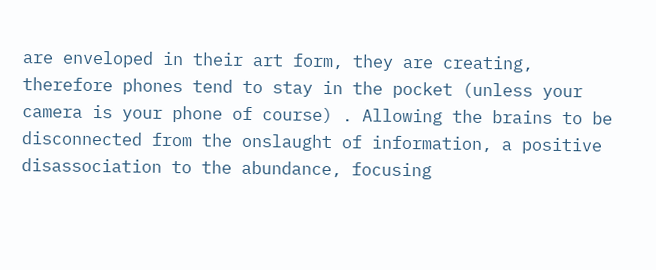are enveloped in their art form, they are creating, therefore phones tend to stay in the pocket (unless your camera is your phone of course) . Allowing the brains to be disconnected from the onslaught of information, a positive disassociation to the abundance, focusing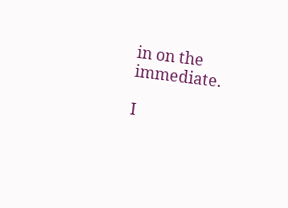in on the immediate.

I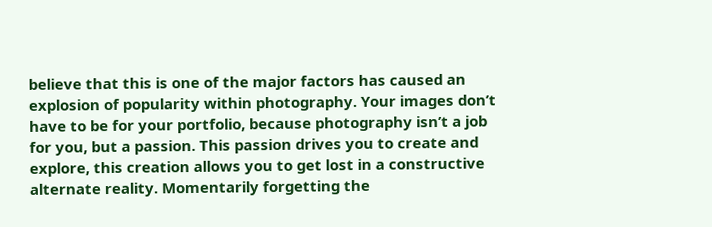believe that this is one of the major factors has caused an explosion of popularity within photography. Your images don’t have to be for your portfolio, because photography isn’t a job for you, but a passion. This passion drives you to create and explore, this creation allows you to get lost in a constructive alternate reality. Momentarily forgetting the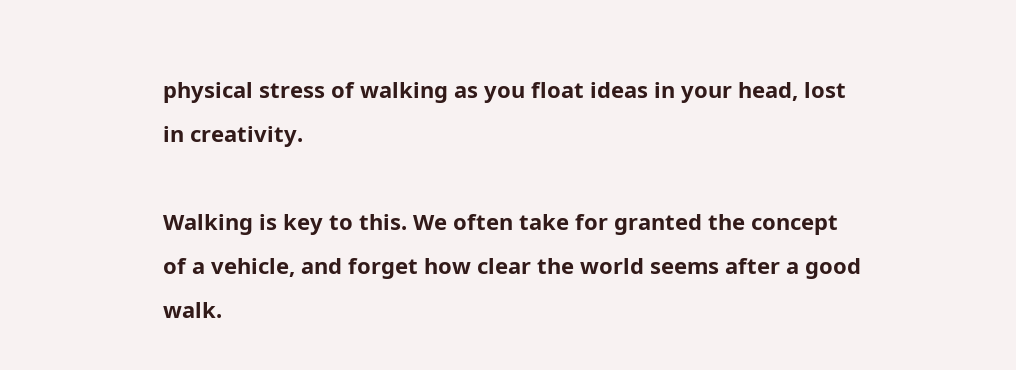physical stress of walking as you float ideas in your head, lost in creativity.

Walking is key to this. We often take for granted the concept of a vehicle, and forget how clear the world seems after a good walk.